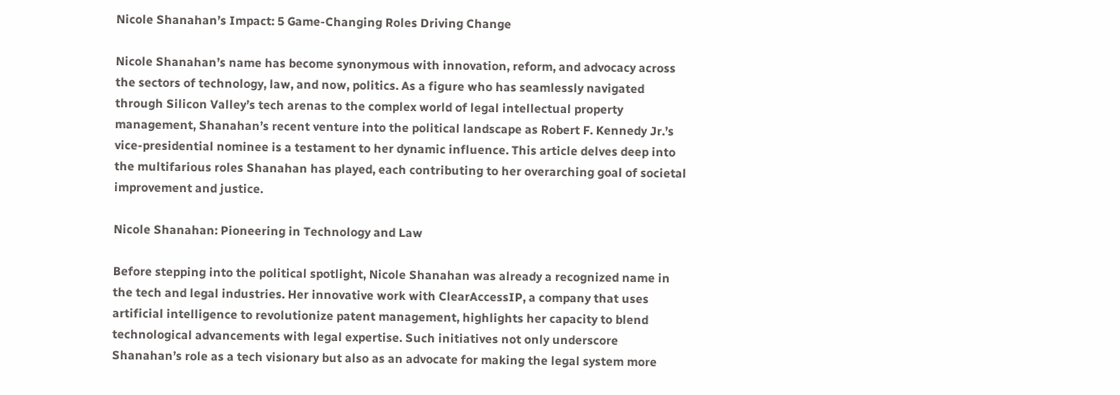Nicole Shanahan’s Impact: 5 Game-Changing Roles Driving Change

Nicole Shanahan’s name has become synonymous with innovation, reform, and advocacy across the sectors of technology, law, and now, politics. As a figure who has seamlessly navigated through Silicon Valley’s tech arenas to the complex world of legal intellectual property management, Shanahan’s recent venture into the political landscape as Robert F. Kennedy Jr.’s vice-presidential nominee is a testament to her dynamic influence. This article delves deep into the multifarious roles Shanahan has played, each contributing to her overarching goal of societal improvement and justice.

Nicole Shanahan: Pioneering in Technology and Law

Before stepping into the political spotlight, Nicole Shanahan was already a recognized name in the tech and legal industries. Her innovative work with ClearAccessIP, a company that uses artificial intelligence to revolutionize patent management, highlights her capacity to blend technological advancements with legal expertise. Such initiatives not only underscore Shanahan’s role as a tech visionary but also as an advocate for making the legal system more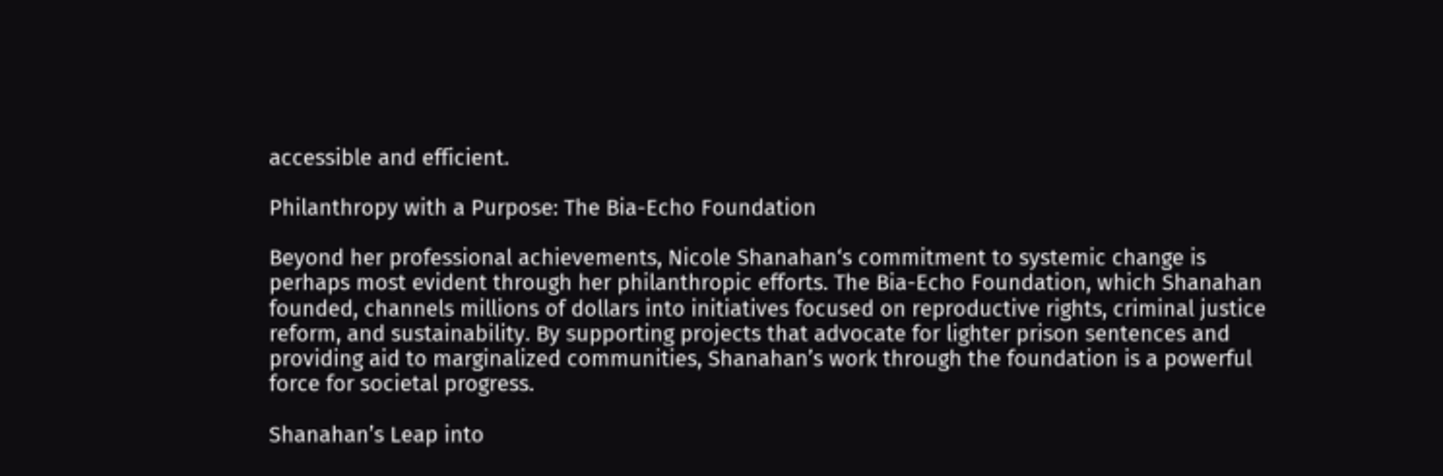accessible and efficient.

Philanthropy with a Purpose: The Bia-Echo Foundation

Beyond her professional achievements, Nicole Shanahan‘s commitment to systemic change is perhaps most evident through her philanthropic efforts. The Bia-Echo Foundation, which Shanahan founded, channels millions of dollars into initiatives focused on reproductive rights, criminal justice reform, and sustainability. By supporting projects that advocate for lighter prison sentences and providing aid to marginalized communities, Shanahan’s work through the foundation is a powerful force for societal progress.

Shanahan’s Leap into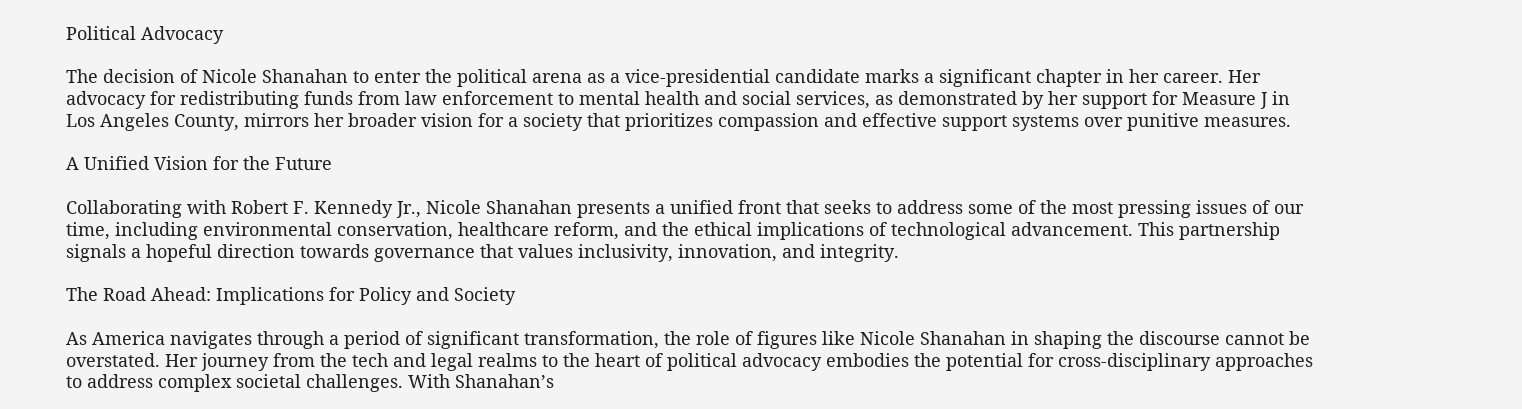Political Advocacy

The decision of Nicole Shanahan to enter the political arena as a vice-presidential candidate marks a significant chapter in her career. Her advocacy for redistributing funds from law enforcement to mental health and social services, as demonstrated by her support for Measure J in Los Angeles County, mirrors her broader vision for a society that prioritizes compassion and effective support systems over punitive measures.

A Unified Vision for the Future

Collaborating with Robert F. Kennedy Jr., Nicole Shanahan presents a unified front that seeks to address some of the most pressing issues of our time, including environmental conservation, healthcare reform, and the ethical implications of technological advancement. This partnership signals a hopeful direction towards governance that values inclusivity, innovation, and integrity.

The Road Ahead: Implications for Policy and Society

As America navigates through a period of significant transformation, the role of figures like Nicole Shanahan in shaping the discourse cannot be overstated. Her journey from the tech and legal realms to the heart of political advocacy embodies the potential for cross-disciplinary approaches to address complex societal challenges. With Shanahan’s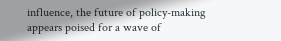influence, the future of policy-making appears poised for a wave of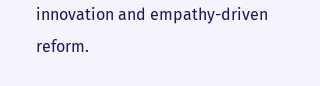innovation and empathy-driven reform.